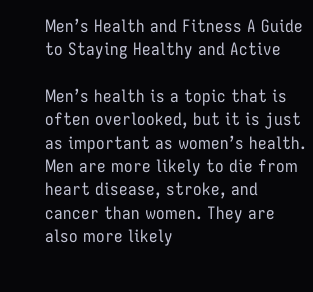Men’s Health and Fitness A Guide to Staying Healthy and Active

Men’s health is a topic that is often overlooked, but it is just as important as women’s health. Men are more likely to die from heart disease, stroke, and cancer than women. They are also more likely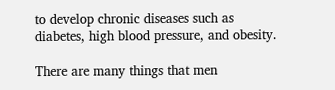to develop chronic diseases such as diabetes, high blood pressure, and obesity.

There are many things that men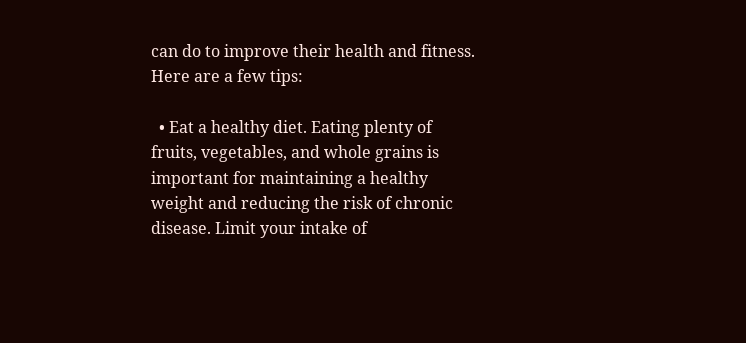can do to improve their health and fitness. Here are a few tips:

  • Eat a healthy diet. Eating plenty of fruits, vegetables, and whole grains is important for maintaining a healthy weight and reducing the risk of chronic disease. Limit your intake of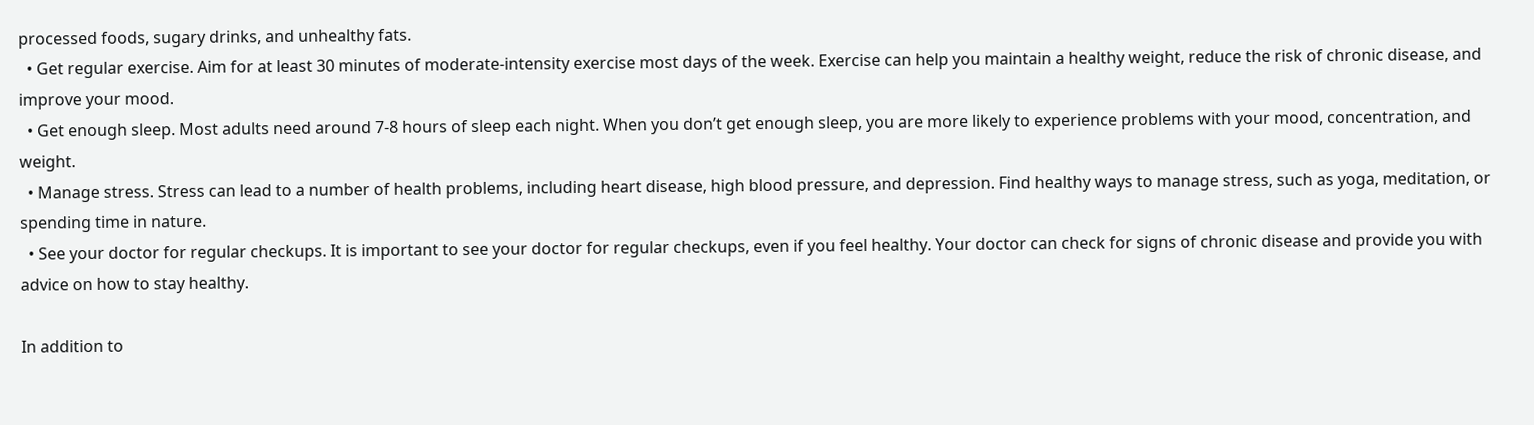processed foods, sugary drinks, and unhealthy fats.
  • Get regular exercise. Aim for at least 30 minutes of moderate-intensity exercise most days of the week. Exercise can help you maintain a healthy weight, reduce the risk of chronic disease, and improve your mood.
  • Get enough sleep. Most adults need around 7-8 hours of sleep each night. When you don’t get enough sleep, you are more likely to experience problems with your mood, concentration, and weight.
  • Manage stress. Stress can lead to a number of health problems, including heart disease, high blood pressure, and depression. Find healthy ways to manage stress, such as yoga, meditation, or spending time in nature.
  • See your doctor for regular checkups. It is important to see your doctor for regular checkups, even if you feel healthy. Your doctor can check for signs of chronic disease and provide you with advice on how to stay healthy.

In addition to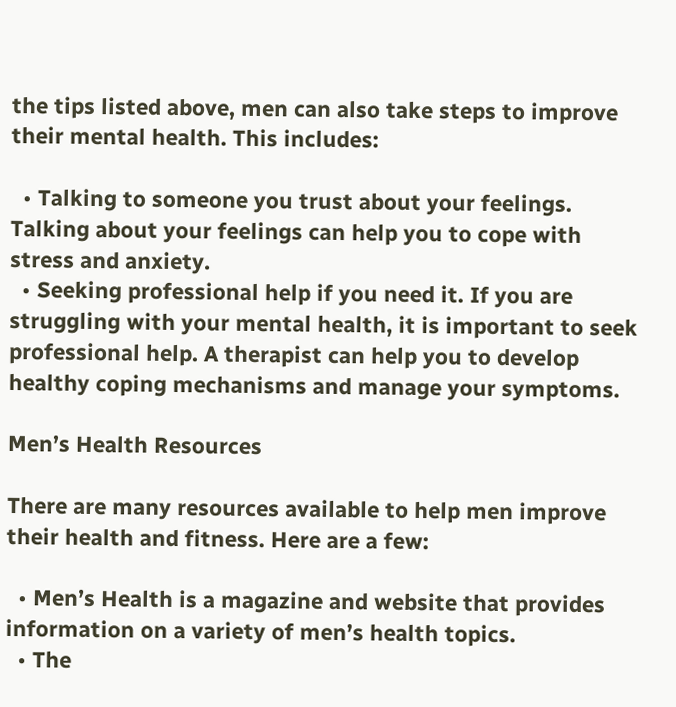the tips listed above, men can also take steps to improve their mental health. This includes:

  • Talking to someone you trust about your feelings. Talking about your feelings can help you to cope with stress and anxiety.
  • Seeking professional help if you need it. If you are struggling with your mental health, it is important to seek professional help. A therapist can help you to develop healthy coping mechanisms and manage your symptoms.

Men’s Health Resources

There are many resources available to help men improve their health and fitness. Here are a few:

  • Men’s Health is a magazine and website that provides information on a variety of men’s health topics.
  • The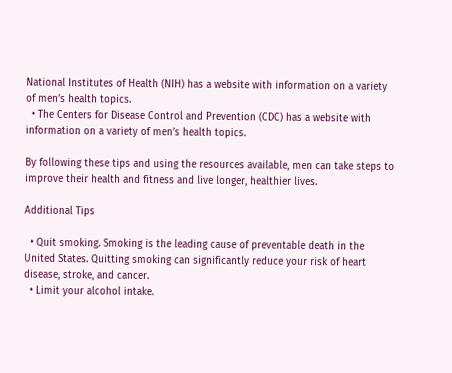National Institutes of Health (NIH) has a website with information on a variety of men’s health topics.
  • The Centers for Disease Control and Prevention (CDC) has a website with information on a variety of men’s health topics.

By following these tips and using the resources available, men can take steps to improve their health and fitness and live longer, healthier lives.

Additional Tips

  • Quit smoking. Smoking is the leading cause of preventable death in the United States. Quitting smoking can significantly reduce your risk of heart disease, stroke, and cancer.
  • Limit your alcohol intake.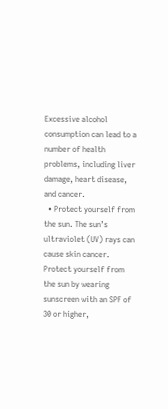Excessive alcohol consumption can lead to a number of health problems, including liver damage, heart disease, and cancer.
  • Protect yourself from the sun. The sun’s ultraviolet (UV) rays can cause skin cancer. Protect yourself from the sun by wearing sunscreen with an SPF of 30 or higher,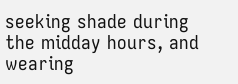seeking shade during the midday hours, and wearing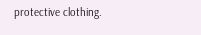protective clothing.